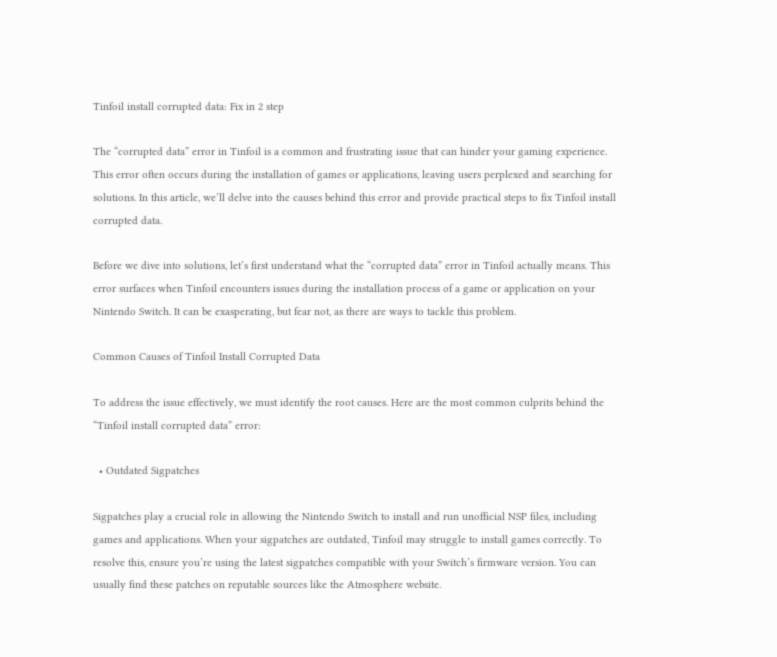Tinfoil install corrupted data: Fix in 2 step

The “corrupted data” error in Tinfoil is a common and frustrating issue that can hinder your gaming experience. This error often occurs during the installation of games or applications, leaving users perplexed and searching for solutions. In this article, we’ll delve into the causes behind this error and provide practical steps to fix Tinfoil install corrupted data.

Before we dive into solutions, let’s first understand what the “corrupted data” error in Tinfoil actually means. This error surfaces when Tinfoil encounters issues during the installation process of a game or application on your Nintendo Switch. It can be exasperating, but fear not, as there are ways to tackle this problem.

Common Causes of Tinfoil Install Corrupted Data

To address the issue effectively, we must identify the root causes. Here are the most common culprits behind the “Tinfoil install corrupted data” error:

  • Outdated Sigpatches

Sigpatches play a crucial role in allowing the Nintendo Switch to install and run unofficial NSP files, including games and applications. When your sigpatches are outdated, Tinfoil may struggle to install games correctly. To resolve this, ensure you’re using the latest sigpatches compatible with your Switch’s firmware version. You can usually find these patches on reputable sources like the Atmosphere website.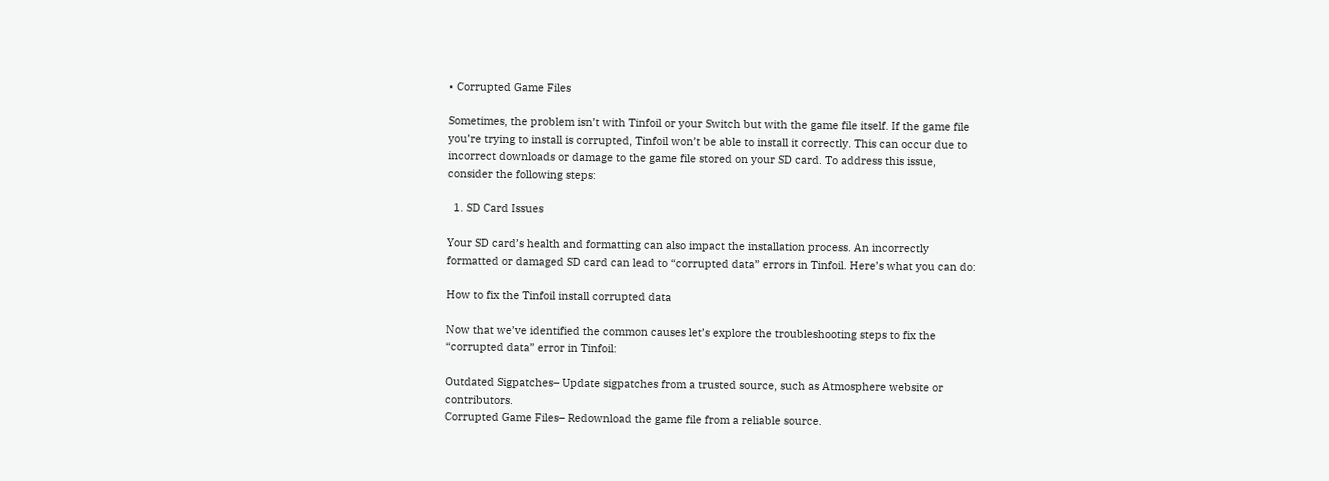• Corrupted Game Files

Sometimes, the problem isn’t with Tinfoil or your Switch but with the game file itself. If the game file you’re trying to install is corrupted, Tinfoil won’t be able to install it correctly. This can occur due to incorrect downloads or damage to the game file stored on your SD card. To address this issue, consider the following steps:

  1. SD Card Issues

Your SD card’s health and formatting can also impact the installation process. An incorrectly formatted or damaged SD card can lead to “corrupted data” errors in Tinfoil. Here’s what you can do:

How to fix the Tinfoil install corrupted data

Now that we’ve identified the common causes let’s explore the troubleshooting steps to fix the “corrupted data” error in Tinfoil:

Outdated Sigpatches– Update sigpatches from a trusted source, such as Atmosphere website or contributors.
Corrupted Game Files– Redownload the game file from a reliable source.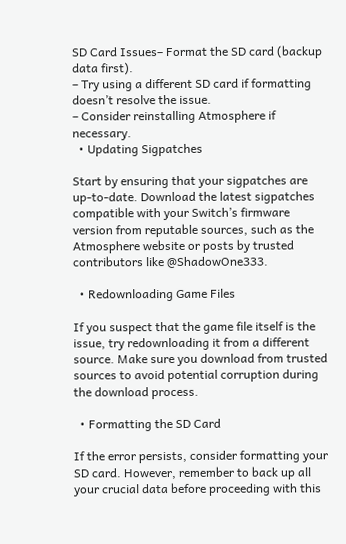SD Card Issues– Format the SD card (backup data first).
– Try using a different SD card if formatting doesn’t resolve the issue.
– Consider reinstalling Atmosphere if necessary.
  • Updating Sigpatches

Start by ensuring that your sigpatches are up-to-date. Download the latest sigpatches compatible with your Switch’s firmware version from reputable sources, such as the Atmosphere website or posts by trusted contributors like @ShadowOne333.

  • Redownloading Game Files

If you suspect that the game file itself is the issue, try redownloading it from a different source. Make sure you download from trusted sources to avoid potential corruption during the download process.

  • Formatting the SD Card

If the error persists, consider formatting your SD card. However, remember to back up all your crucial data before proceeding with this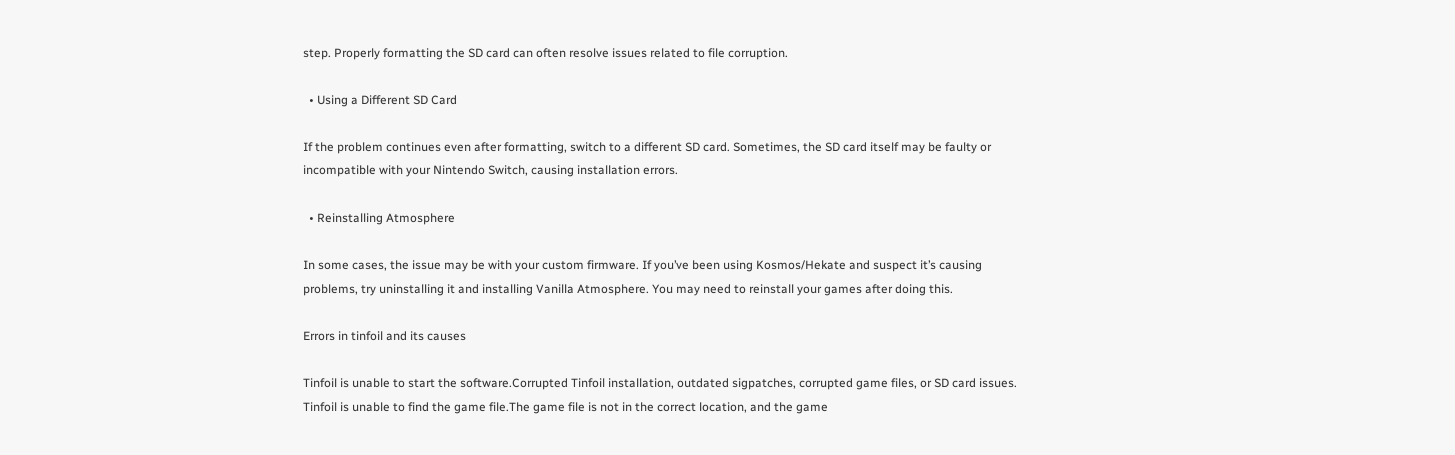step. Properly formatting the SD card can often resolve issues related to file corruption.

  • Using a Different SD Card

If the problem continues even after formatting, switch to a different SD card. Sometimes, the SD card itself may be faulty or incompatible with your Nintendo Switch, causing installation errors.

  • Reinstalling Atmosphere

In some cases, the issue may be with your custom firmware. If you’ve been using Kosmos/Hekate and suspect it’s causing problems, try uninstalling it and installing Vanilla Atmosphere. You may need to reinstall your games after doing this.

Errors in tinfoil and its causes

Tinfoil is unable to start the software.Corrupted Tinfoil installation, outdated sigpatches, corrupted game files, or SD card issues.
Tinfoil is unable to find the game file.The game file is not in the correct location, and the game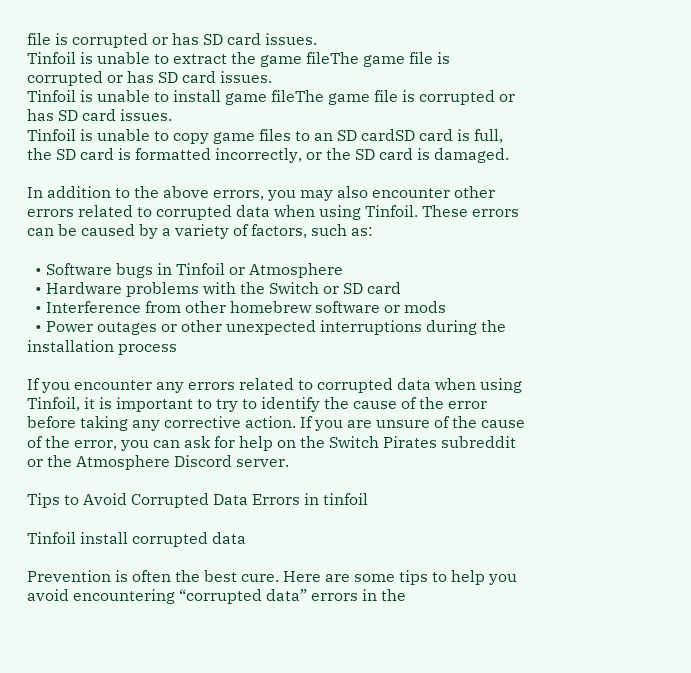file is corrupted or has SD card issues.
Tinfoil is unable to extract the game fileThe game file is corrupted or has SD card issues.
Tinfoil is unable to install game fileThe game file is corrupted or has SD card issues.
Tinfoil is unable to copy game files to an SD cardSD card is full, the SD card is formatted incorrectly, or the SD card is damaged.

In addition to the above errors, you may also encounter other errors related to corrupted data when using Tinfoil. These errors can be caused by a variety of factors, such as:

  • Software bugs in Tinfoil or Atmosphere
  • Hardware problems with the Switch or SD card
  • Interference from other homebrew software or mods
  • Power outages or other unexpected interruptions during the installation process

If you encounter any errors related to corrupted data when using Tinfoil, it is important to try to identify the cause of the error before taking any corrective action. If you are unsure of the cause of the error, you can ask for help on the Switch Pirates subreddit or the Atmosphere Discord server.

Tips to Avoid Corrupted Data Errors in tinfoil

Tinfoil install corrupted data

Prevention is often the best cure. Here are some tips to help you avoid encountering “corrupted data” errors in the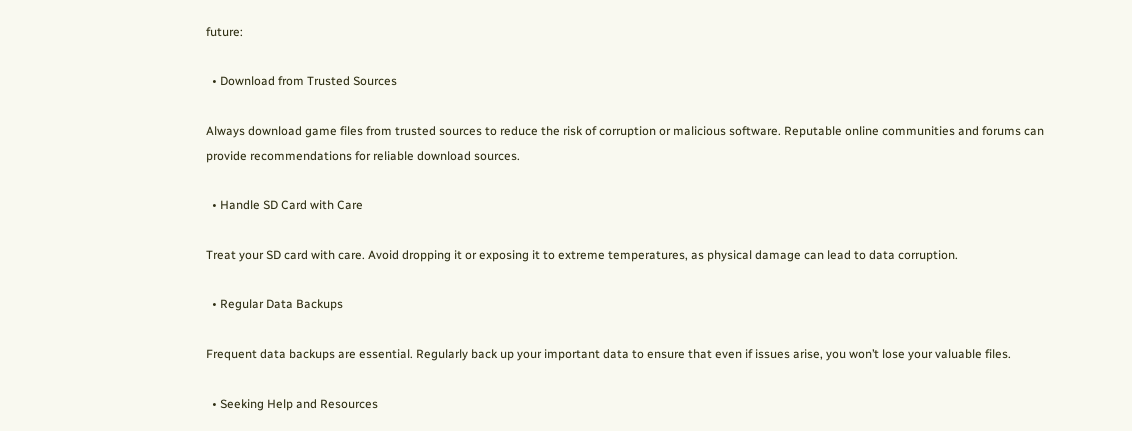future:

  • Download from Trusted Sources

Always download game files from trusted sources to reduce the risk of corruption or malicious software. Reputable online communities and forums can provide recommendations for reliable download sources.

  • Handle SD Card with Care

Treat your SD card with care. Avoid dropping it or exposing it to extreme temperatures, as physical damage can lead to data corruption.

  • Regular Data Backups

Frequent data backups are essential. Regularly back up your important data to ensure that even if issues arise, you won’t lose your valuable files.

  • Seeking Help and Resources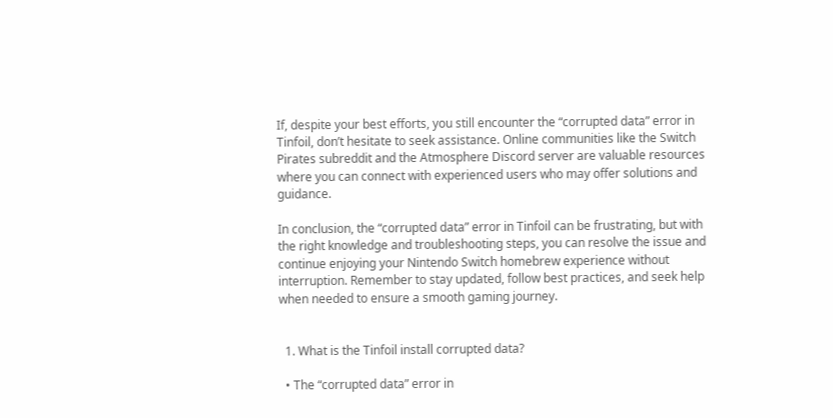If, despite your best efforts, you still encounter the “corrupted data” error in Tinfoil, don’t hesitate to seek assistance. Online communities like the Switch Pirates subreddit and the Atmosphere Discord server are valuable resources where you can connect with experienced users who may offer solutions and guidance.

In conclusion, the “corrupted data” error in Tinfoil can be frustrating, but with the right knowledge and troubleshooting steps, you can resolve the issue and continue enjoying your Nintendo Switch homebrew experience without interruption. Remember to stay updated, follow best practices, and seek help when needed to ensure a smooth gaming journey.


  1. What is the Tinfoil install corrupted data?

  • The “corrupted data” error in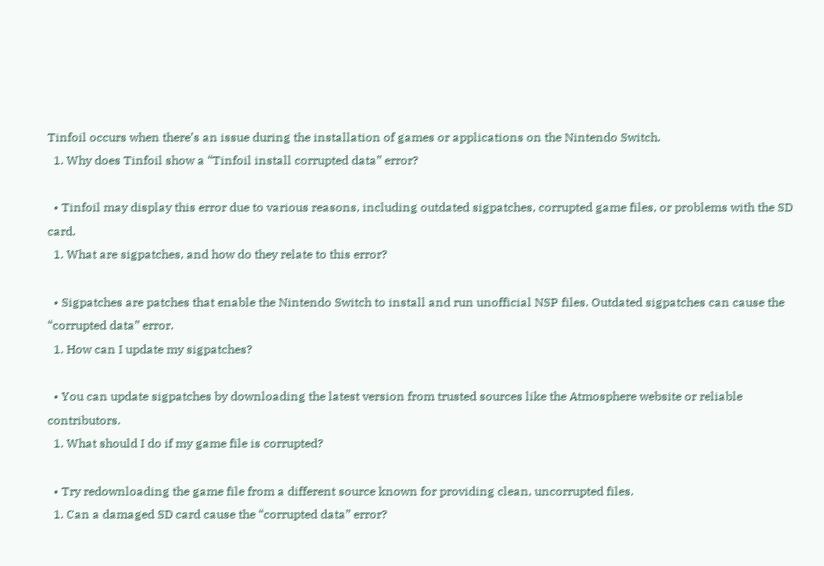Tinfoil occurs when there’s an issue during the installation of games or applications on the Nintendo Switch.
  1. Why does Tinfoil show a “Tinfoil install corrupted data” error?

  • Tinfoil may display this error due to various reasons, including outdated sigpatches, corrupted game files, or problems with the SD card.
  1. What are sigpatches, and how do they relate to this error?

  • Sigpatches are patches that enable the Nintendo Switch to install and run unofficial NSP files. Outdated sigpatches can cause the “corrupted data” error.
  1. How can I update my sigpatches?

  • You can update sigpatches by downloading the latest version from trusted sources like the Atmosphere website or reliable contributors.
  1. What should I do if my game file is corrupted?

  • Try redownloading the game file from a different source known for providing clean, uncorrupted files.
  1. Can a damaged SD card cause the “corrupted data” error?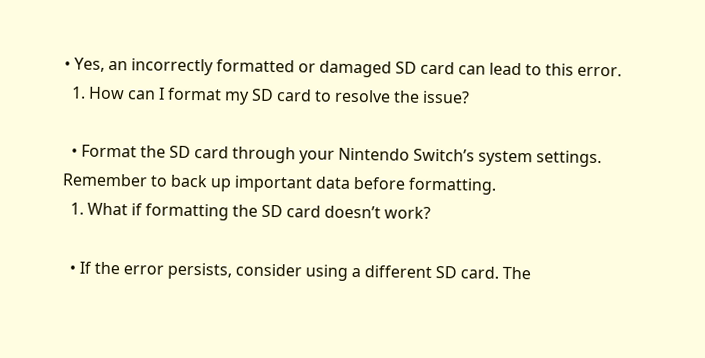• Yes, an incorrectly formatted or damaged SD card can lead to this error.
  1. How can I format my SD card to resolve the issue?

  • Format the SD card through your Nintendo Switch’s system settings. Remember to back up important data before formatting.
  1. What if formatting the SD card doesn’t work?

  • If the error persists, consider using a different SD card. The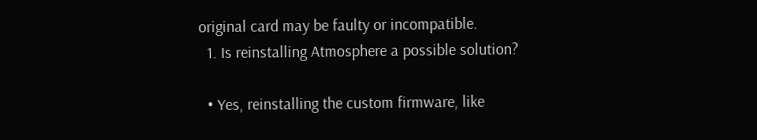original card may be faulty or incompatible.
  1. Is reinstalling Atmosphere a possible solution?

  • Yes, reinstalling the custom firmware, like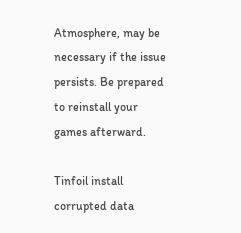Atmosphere, may be necessary if the issue persists. Be prepared to reinstall your games afterward.

Tinfoil install corrupted data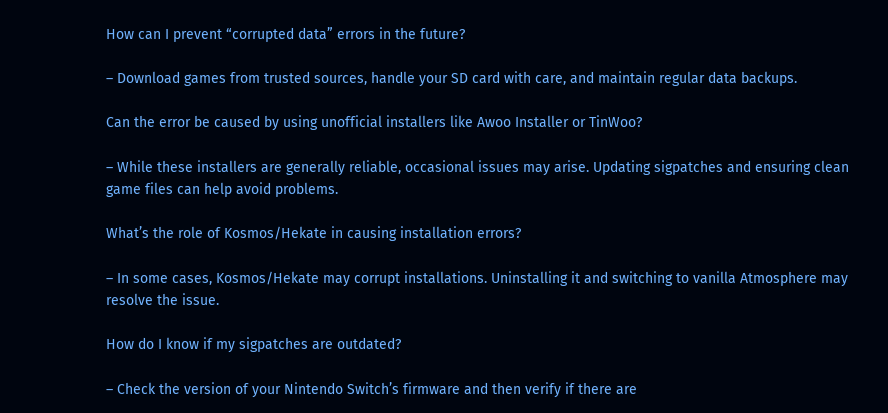How can I prevent “corrupted data” errors in the future?

– Download games from trusted sources, handle your SD card with care, and maintain regular data backups.

Can the error be caused by using unofficial installers like Awoo Installer or TinWoo?

– While these installers are generally reliable, occasional issues may arise. Updating sigpatches and ensuring clean game files can help avoid problems.

What’s the role of Kosmos/Hekate in causing installation errors?

– In some cases, Kosmos/Hekate may corrupt installations. Uninstalling it and switching to vanilla Atmosphere may resolve the issue.

How do I know if my sigpatches are outdated?

– Check the version of your Nintendo Switch’s firmware and then verify if there are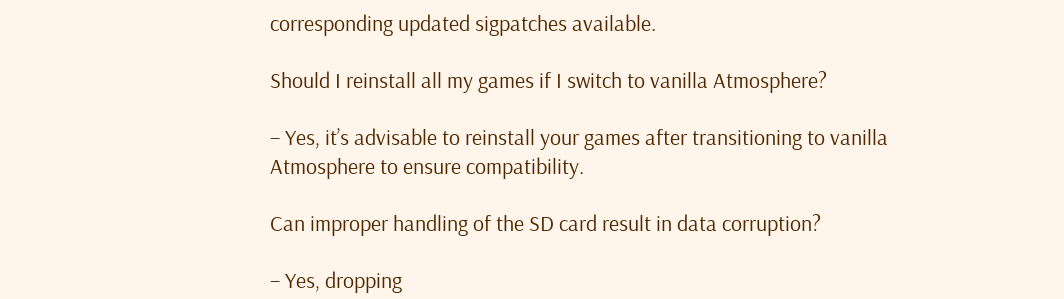corresponding updated sigpatches available.

Should I reinstall all my games if I switch to vanilla Atmosphere?

– Yes, it’s advisable to reinstall your games after transitioning to vanilla Atmosphere to ensure compatibility.

Can improper handling of the SD card result in data corruption?

– Yes, dropping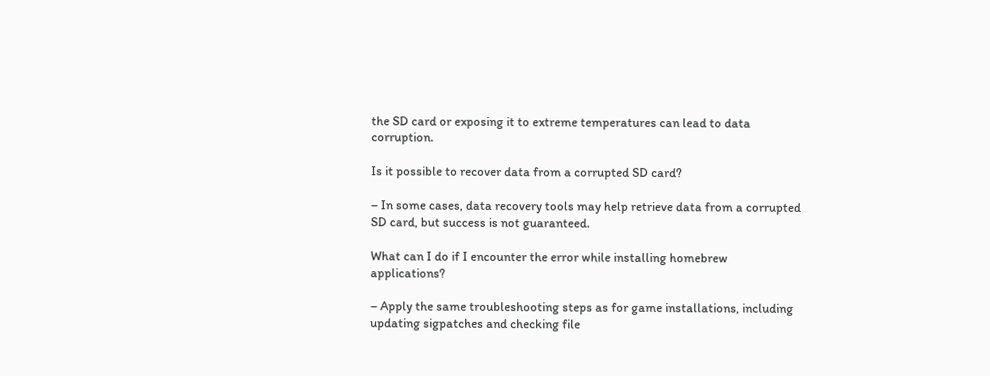the SD card or exposing it to extreme temperatures can lead to data corruption.

Is it possible to recover data from a corrupted SD card?

– In some cases, data recovery tools may help retrieve data from a corrupted SD card, but success is not guaranteed.

What can I do if I encounter the error while installing homebrew applications?

– Apply the same troubleshooting steps as for game installations, including updating sigpatches and checking file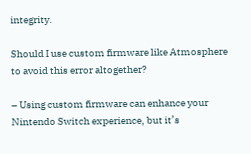integrity.

Should I use custom firmware like Atmosphere to avoid this error altogether?

– Using custom firmware can enhance your Nintendo Switch experience, but it’s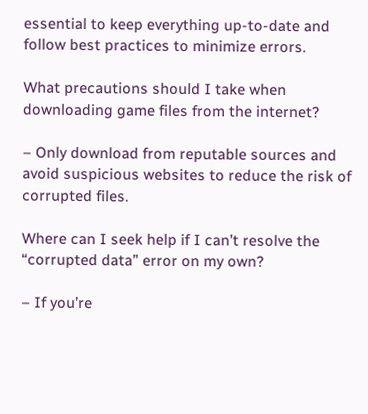essential to keep everything up-to-date and follow best practices to minimize errors.

What precautions should I take when downloading game files from the internet?

– Only download from reputable sources and avoid suspicious websites to reduce the risk of corrupted files.

Where can I seek help if I can’t resolve the “corrupted data” error on my own?

– If you’re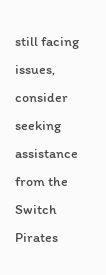still facing issues, consider seeking assistance from the Switch Pirates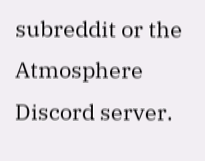subreddit or the Atmosphere Discord server.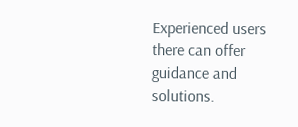Experienced users there can offer guidance and solutions.